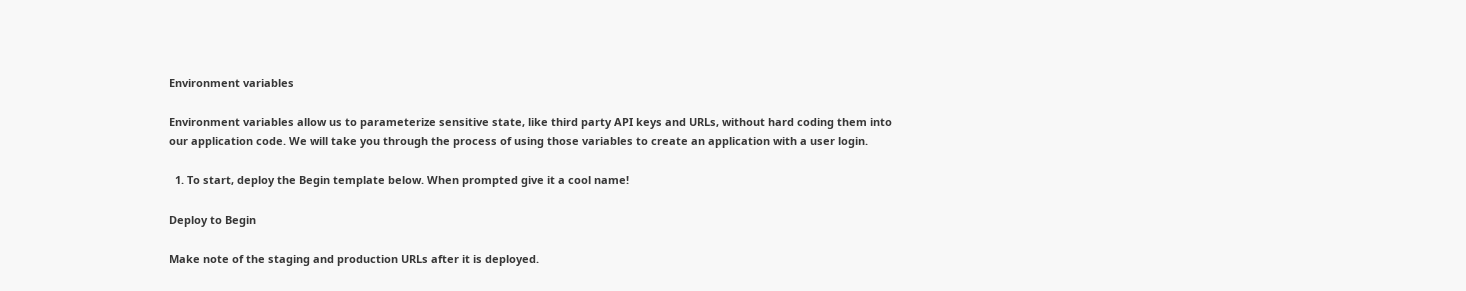Environment variables

Environment variables allow us to parameterize sensitive state, like third party API keys and URLs, without hard coding them into our application code. We will take you through the process of using those variables to create an application with a user login.

  1. To start, deploy the Begin template below. When prompted give it a cool name!

Deploy to Begin

Make note of the staging and production URLs after it is deployed.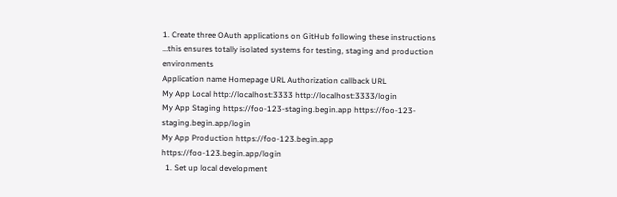1. Create three OAuth applications on GitHub following these instructions …this ensures totally isolated systems for testing, staging and production environments
Application name Homepage URL Authorization callback URL
My App Local http://localhost:3333 http://localhost:3333/login
My App Staging https://foo-123-staging.begin.app https://foo-123-staging.begin.app/login
My App Production https://foo-123.begin.app https://foo-123.begin.app/login
  1. Set up local development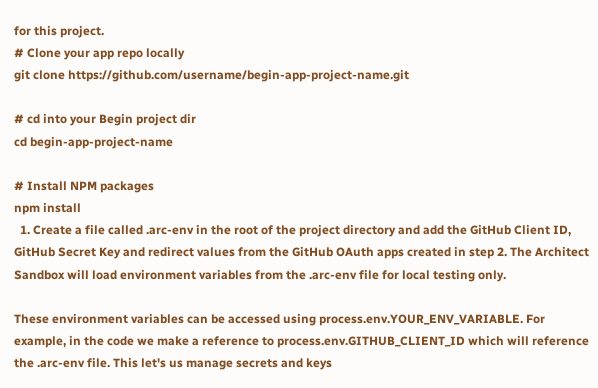for this project.
# Clone your app repo locally
git clone https://github.com/username/begin-app-project-name.git

# cd into your Begin project dir
cd begin-app-project-name

# Install NPM packages
npm install
  1. Create a file called .arc-env in the root of the project directory and add the GitHub Client ID, GitHub Secret Key and redirect values from the GitHub OAuth apps created in step 2. The Architect Sandbox will load environment variables from the .arc-env file for local testing only.

These environment variables can be accessed using process.env.YOUR_ENV_VARIABLE. For example, in the code we make a reference to process.env.GITHUB_CLIENT_ID which will reference the .arc-env file. This let's us manage secrets and keys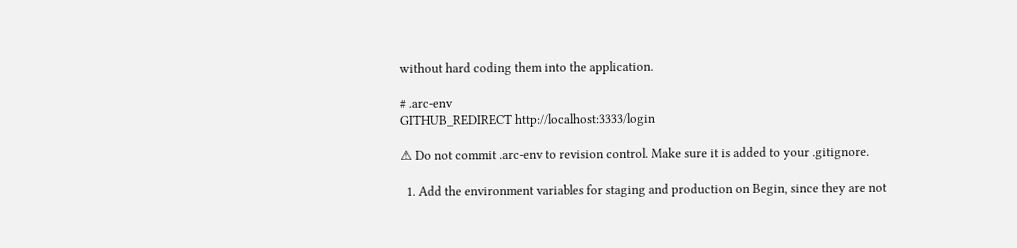without hard coding them into the application.

# .arc-env
GITHUB_REDIRECT http://localhost:3333/login

⚠ Do not commit .arc-env to revision control. Make sure it is added to your .gitignore.

  1. Add the environment variables for staging and production on Begin, since they are not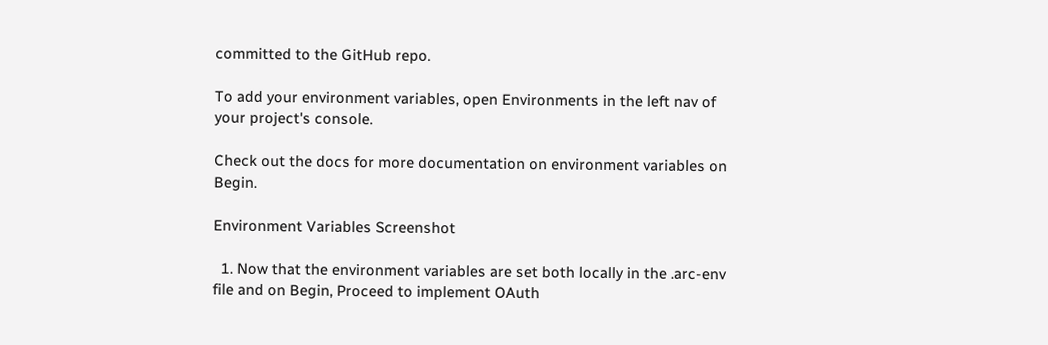committed to the GitHub repo.

To add your environment variables, open Environments in the left nav of your project's console.

Check out the docs for more documentation on environment variables on Begin.

Environment Variables Screenshot

  1. Now that the environment variables are set both locally in the .arc-env file and on Begin, Proceed to implement OAuth